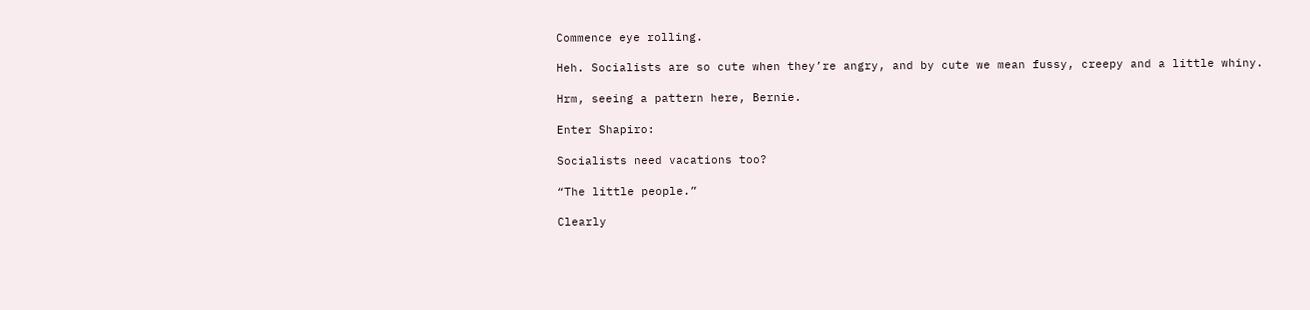Commence eye rolling.

Heh. Socialists are so cute when they’re angry, and by cute we mean fussy, creepy and a little whiny.

Hrm, seeing a pattern here, Bernie.

Enter Shapiro:

Socialists need vacations too?

“The little people.”

Clearly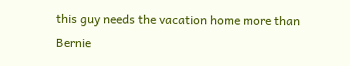this guy needs the vacation home more than Bernie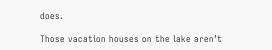does.

Those vacation houses on the lake aren’t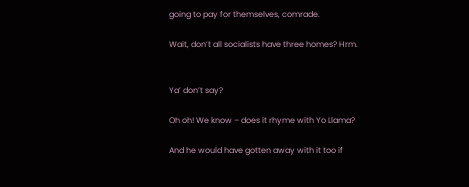going to pay for themselves, comrade.

Wait, don’t all socialists have three homes? Hrm.


Ya’ don’t say?

Oh oh! We know – does it rhyme with Yo Llama?

And he would have gotten away with it too if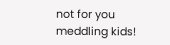not for you meddling kids!